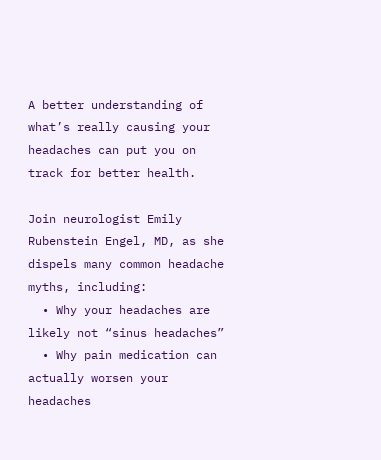A better understanding of what’s really causing your headaches can put you on track for better health.

Join neurologist Emily Rubenstein Engel, MD, as she dispels many common headache myths, including:
  • Why your headaches are likely not “sinus headaches”
  • Why pain medication can actually worsen your headaches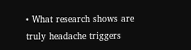• What research shows are truly headache triggers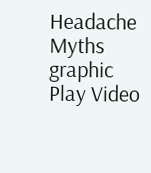Headache Myths graphic
Play Video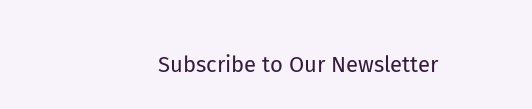Subscribe to Our Newsletter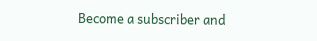Become a subscriber and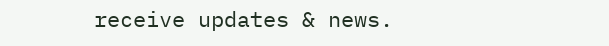receive updates & news.